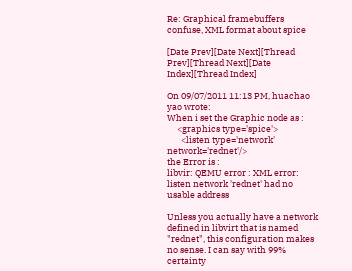Re: Graphical framebuffers confuse, XML format about spice

[Date Prev][Date Next][Thread Prev][Thread Next][Date Index][Thread Index]

On 09/07/2011 11:13 PM, huachao yao wrote:
When i set the Graphic node as :
     <graphics type='spice'>
       <listen type='network' network='rednet'/>
the Error is :
libvir: QEMU error : XML error: listen network 'rednet' had no usable address

Unless you actually have a network defined in libvirt that is named "rednet", this configuration makes no sense. I can say with 99% certainty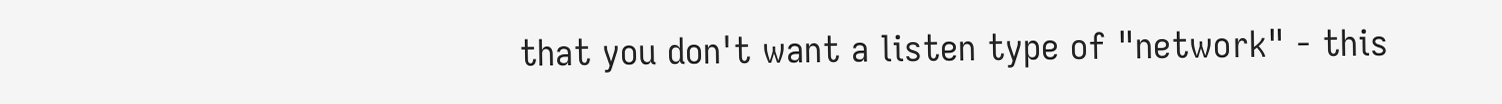that you don't want a listen type of "network" - this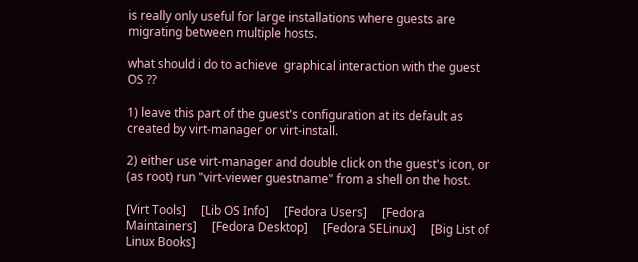is really only useful for large installations where guests are migrating between multiple hosts.

what should i do to achieve  graphical interaction with the guest OS ??

1) leave this part of the guest's configuration at its default as created by virt-manager or virt-install.

2) either use virt-manager and double click on the guest's icon, or (as root) run "virt-viewer guestname" from a shell on the host.

[Virt Tools]     [Lib OS Info]     [Fedora Users]     [Fedora Maintainers]     [Fedora Desktop]     [Fedora SELinux]     [Big List of Linux Books]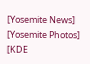[Yosemite News]     [Yosemite Photos]     [KDE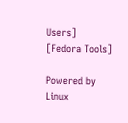Users]     [Fedora Tools]

Powered by Linux